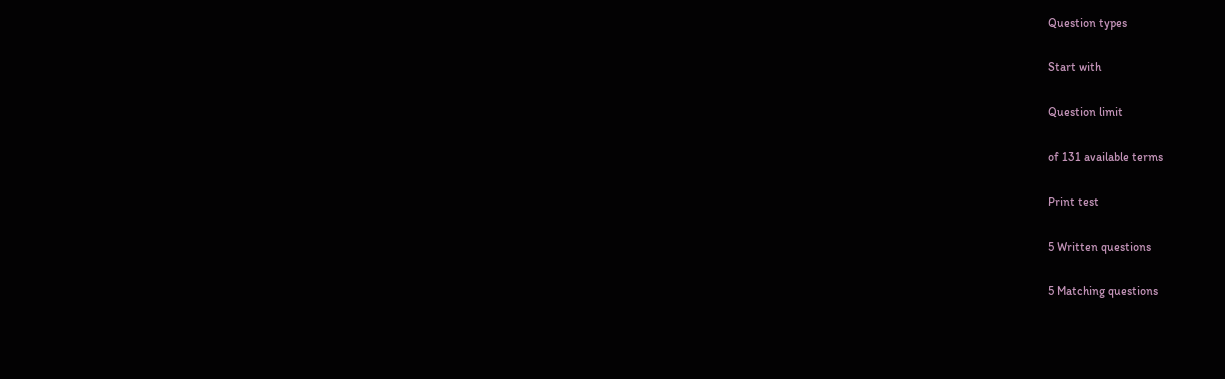Question types

Start with

Question limit

of 131 available terms

Print test

5 Written questions

5 Matching questions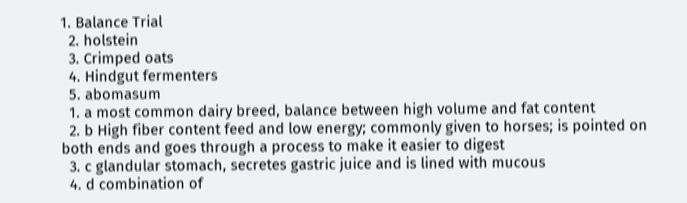1. Balance Trial
  2. holstein
  3. Crimped oats
  4. Hindgut fermenters
  5. abomasum
  1. a most common dairy breed, balance between high volume and fat content
  2. b High fiber content feed and low energy; commonly given to horses; is pointed on both ends and goes through a process to make it easier to digest
  3. c glandular stomach, secretes gastric juice and is lined with mucous
  4. d combination of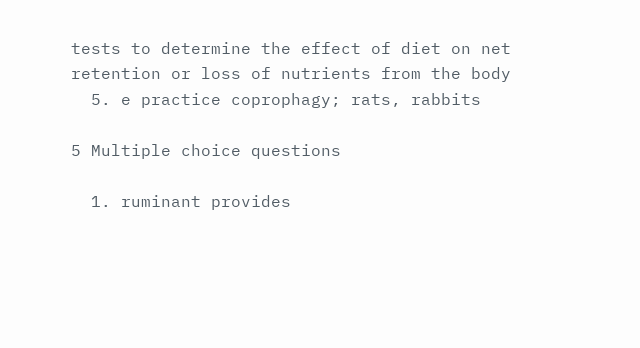tests to determine the effect of diet on net retention or loss of nutrients from the body
  5. e practice coprophagy; rats, rabbits

5 Multiple choice questions

  1. ruminant provides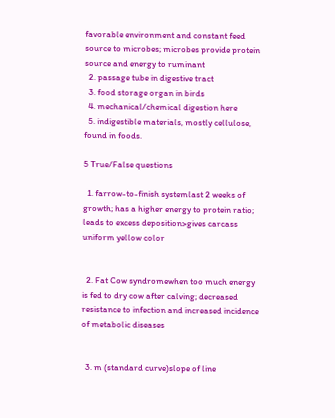favorable environment and constant feed source to microbes; microbes provide protein source and energy to ruminant
  2. passage tube in digestive tract
  3. food storage organ in birds
  4. mechanical/chemical digestion here
  5. indigestible materials, mostly cellulose, found in foods.

5 True/False questions

  1. farrow-to-finish systemlast 2 weeks of growth; has a higher energy to protein ratio; leads to excess deposition>gives carcass uniform yellow color


  2. Fat Cow syndromewhen too much energy is fed to dry cow after calving; decreased resistance to infection and increased incidence of metabolic diseases


  3. m (standard curve)slope of line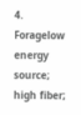4. Foragelow energy source; high fiber;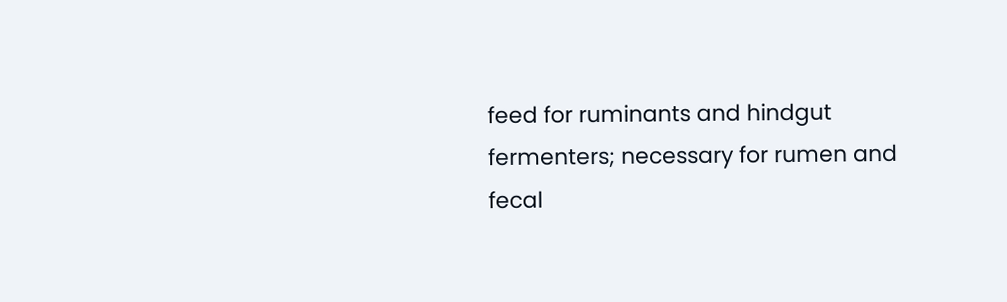feed for ruminants and hindgut fermenters; necessary for rumen and fecal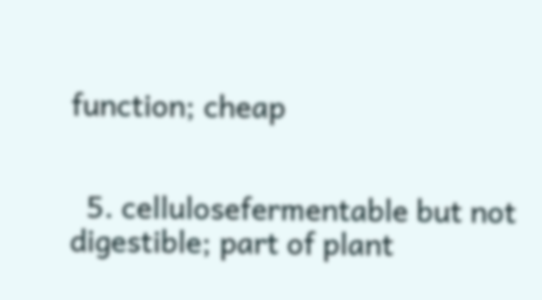function; cheap


  5. cellulosefermentable but not digestible; part of plant